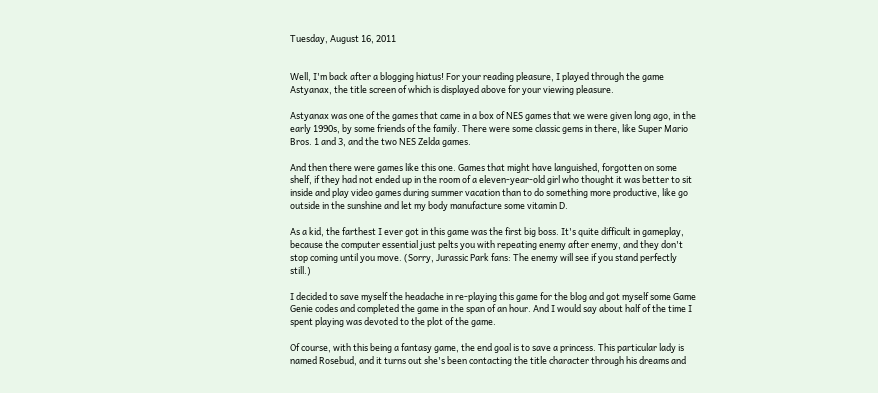Tuesday, August 16, 2011


Well, I'm back after a blogging hiatus! For your reading pleasure, I played through the game Astyanax, the title screen of which is displayed above for your viewing pleasure.

Astyanax was one of the games that came in a box of NES games that we were given long ago, in the early 1990s, by some friends of the family. There were some classic gems in there, like Super Mario Bros. 1 and 3, and the two NES Zelda games.

And then there were games like this one. Games that might have languished, forgotten on some shelf, if they had not ended up in the room of a eleven-year-old girl who thought it was better to sit inside and play video games during summer vacation than to do something more productive, like go outside in the sunshine and let my body manufacture some vitamin D.

As a kid, the farthest I ever got in this game was the first big boss. It's quite difficult in gameplay, because the computer essential just pelts you with repeating enemy after enemy, and they don't stop coming until you move. (Sorry, Jurassic Park fans: The enemy will see if you stand perfectly still.)

I decided to save myself the headache in re-playing this game for the blog and got myself some Game Genie codes and completed the game in the span of an hour. And I would say about half of the time I spent playing was devoted to the plot of the game.

Of course, with this being a fantasy game, the end goal is to save a princess. This particular lady is named Rosebud, and it turns out she's been contacting the title character through his dreams and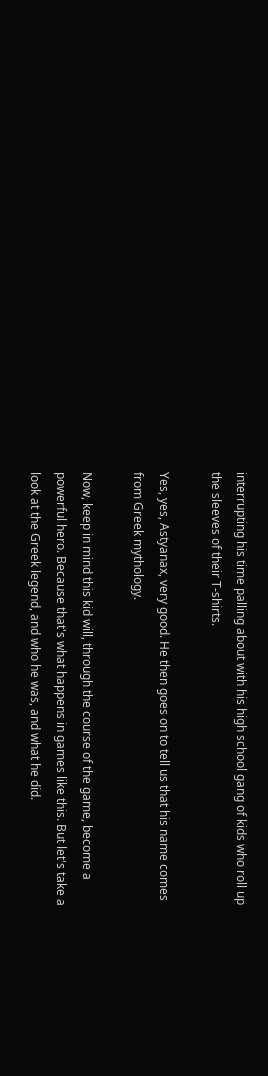interrupting his time palling about with his high school gang of kids who roll up the sleeves of their T-shirts.

Yes, yes, Astyanax, very good. He then goes on to tell us that his name comes from Greek mythology.

Now, keep in mind this kid will, through the course of the game, become a powerful hero. Because that's what happens in games like this. But let's take a look at the Greek legend, and who he was, and what he did.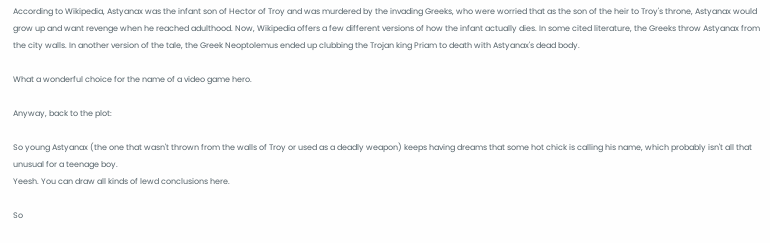According to Wikipedia, Astyanax was the infant son of Hector of Troy and was murdered by the invading Greeks, who were worried that as the son of the heir to Troy's throne, Astyanax would grow up and want revenge when he reached adulthood. Now, Wikipedia offers a few different versions of how the infant actually dies. In some cited literature, the Greeks throw Astyanax from the city walls. In another version of the tale, the Greek Neoptolemus ended up clubbing the Trojan king Priam to death with Astyanax's dead body.

What a wonderful choice for the name of a video game hero.

Anyway, back to the plot:

So young Astyanax (the one that wasn't thrown from the walls of Troy or used as a deadly weapon) keeps having dreams that some hot chick is calling his name, which probably isn't all that unusual for a teenage boy.
Yeesh. You can draw all kinds of lewd conclusions here.

So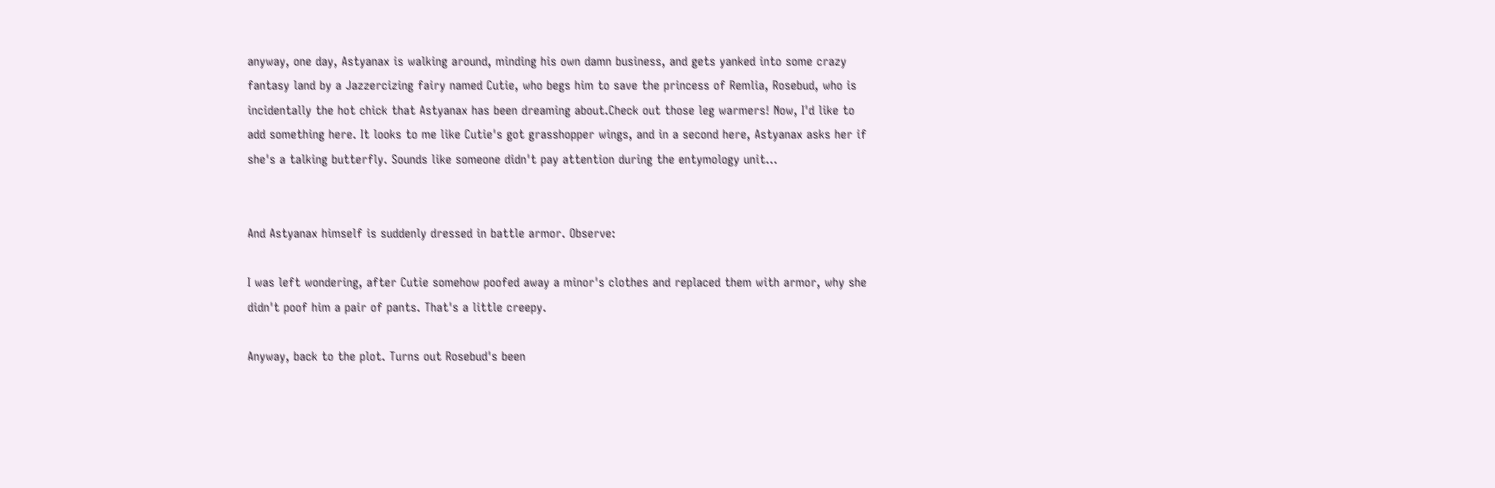anyway, one day, Astyanax is walking around, minding his own damn business, and gets yanked into some crazy fantasy land by a Jazzercizing fairy named Cutie, who begs him to save the princess of Remlia, Rosebud, who is incidentally the hot chick that Astyanax has been dreaming about.Check out those leg warmers! Now, I'd like to add something here. It looks to me like Cutie's got grasshopper wings, and in a second here, Astyanax asks her if she's a talking butterfly. Sounds like someone didn't pay attention during the entymology unit...


And Astyanax himself is suddenly dressed in battle armor. Observe:

I was left wondering, after Cutie somehow poofed away a minor's clothes and replaced them with armor, why she didn't poof him a pair of pants. That's a little creepy.

Anyway, back to the plot. Turns out Rosebud's been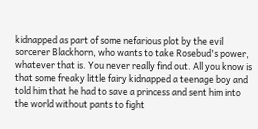kidnapped as part of some nefarious plot by the evil sorcerer Blackhorn, who wants to take Rosebud's power, whatever that is. You never really find out. All you know is that some freaky little fairy kidnapped a teenage boy and told him that he had to save a princess and sent him into the world without pants to fight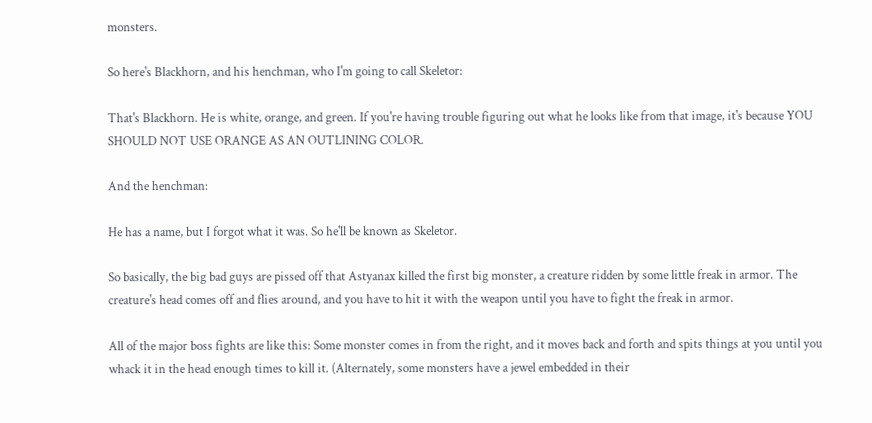monsters.

So here's Blackhorn, and his henchman, who I'm going to call Skeletor:

That's Blackhorn. He is white, orange, and green. If you're having trouble figuring out what he looks like from that image, it's because YOU SHOULD NOT USE ORANGE AS AN OUTLINING COLOR.

And the henchman:

He has a name, but I forgot what it was. So he'll be known as Skeletor.

So basically, the big bad guys are pissed off that Astyanax killed the first big monster, a creature ridden by some little freak in armor. The creature's head comes off and flies around, and you have to hit it with the weapon until you have to fight the freak in armor.

All of the major boss fights are like this: Some monster comes in from the right, and it moves back and forth and spits things at you until you whack it in the head enough times to kill it. (Alternately, some monsters have a jewel embedded in their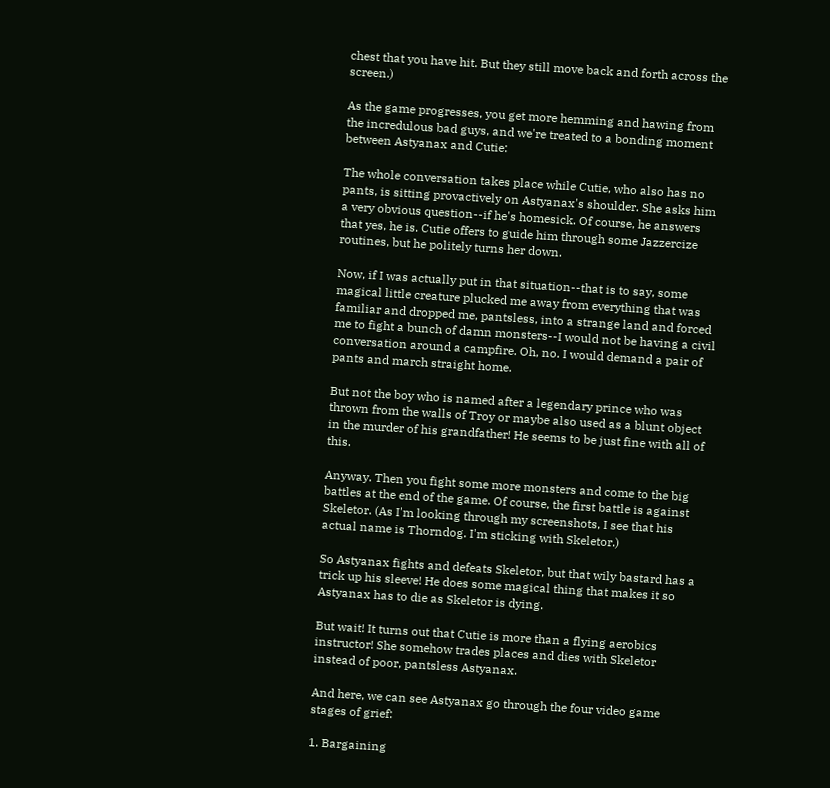chest that you have hit. But they still move back and forth across the screen.)

As the game progresses, you get more hemming and hawing from the incredulous bad guys, and we're treated to a bonding moment between Astyanax and Cutie:

The whole conversation takes place while Cutie, who also has no pants, is sitting provactively on Astyanax's shoulder. She asks him a very obvious question--if he's homesick. Of course, he answers that yes, he is. Cutie offers to guide him through some Jazzercize routines, but he politely turns her down.

Now, if I was actually put in that situation--that is to say, some magical little creature plucked me away from everything that was familiar and dropped me, pantsless, into a strange land and forced me to fight a bunch of damn monsters--I would not be having a civil conversation around a campfire. Oh, no. I would demand a pair of pants and march straight home.

But not the boy who is named after a legendary prince who was thrown from the walls of Troy or maybe also used as a blunt object in the murder of his grandfather! He seems to be just fine with all of this.

Anyway. Then you fight some more monsters and come to the big battles at the end of the game. Of course, the first battle is against Skeletor. (As I'm looking through my screenshots, I see that his actual name is Thorndog. I'm sticking with Skeletor.)

So Astyanax fights and defeats Skeletor, but that wily bastard has a trick up his sleeve! He does some magical thing that makes it so Astyanax has to die as Skeletor is dying.

But wait! It turns out that Cutie is more than a flying aerobics instructor! She somehow trades places and dies with Skeletor instead of poor, pantsless Astyanax.

And here, we can see Astyanax go through the four video game stages of grief:

1. Bargaining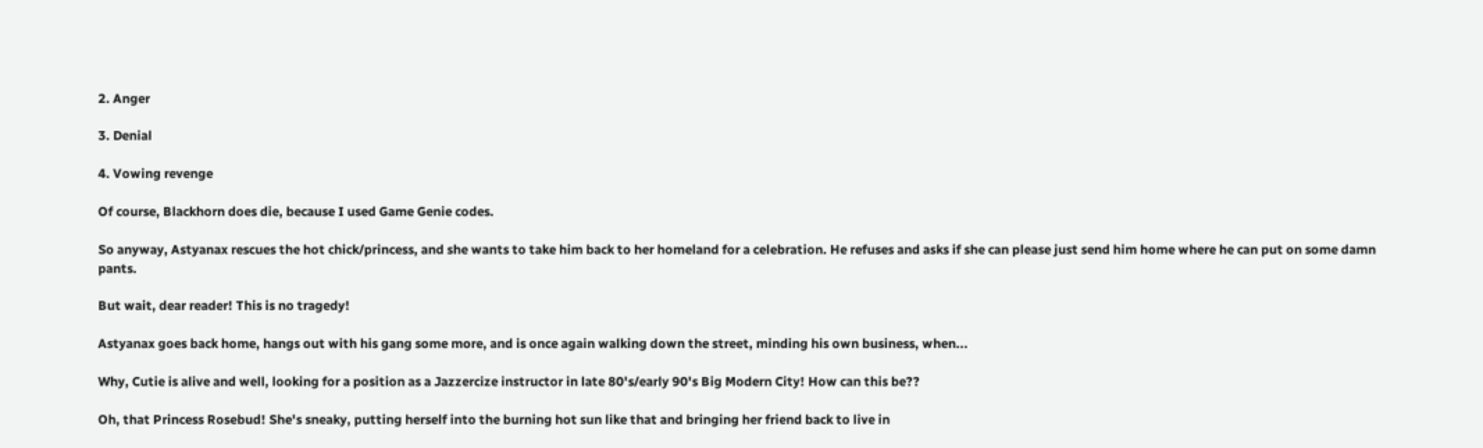2. Anger

3. Denial

4. Vowing revenge

Of course, Blackhorn does die, because I used Game Genie codes.

So anyway, Astyanax rescues the hot chick/princess, and she wants to take him back to her homeland for a celebration. He refuses and asks if she can please just send him home where he can put on some damn pants.

But wait, dear reader! This is no tragedy!

Astyanax goes back home, hangs out with his gang some more, and is once again walking down the street, minding his own business, when...

Why, Cutie is alive and well, looking for a position as a Jazzercize instructor in late 80's/early 90's Big Modern City! How can this be??

Oh, that Princess Rosebud! She's sneaky, putting herself into the burning hot sun like that and bringing her friend back to live in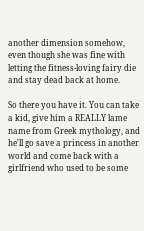another dimension somehow, even though she was fine with letting the fitness-loving fairy die and stay dead back at home.

So there you have it. You can take a kid, give him a REALLY lame name from Greek mythology, and he'll go save a princess in another world and come back with a girlfriend who used to be some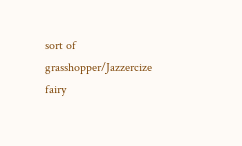sort of grasshopper/Jazzercize fairy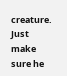creature. Just make sure he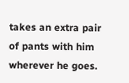takes an extra pair of pants with him wherever he goes.